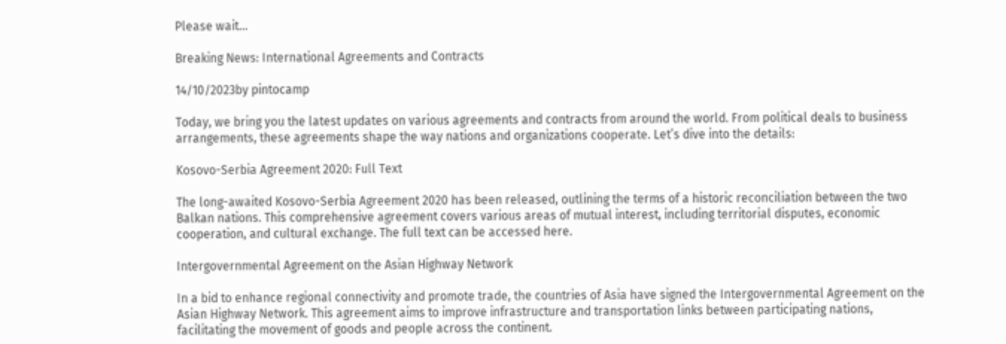Please wait...

Breaking News: International Agreements and Contracts

14/10/2023by pintocamp

Today, we bring you the latest updates on various agreements and contracts from around the world. From political deals to business arrangements, these agreements shape the way nations and organizations cooperate. Let’s dive into the details:

Kosovo-Serbia Agreement 2020: Full Text

The long-awaited Kosovo-Serbia Agreement 2020 has been released, outlining the terms of a historic reconciliation between the two Balkan nations. This comprehensive agreement covers various areas of mutual interest, including territorial disputes, economic cooperation, and cultural exchange. The full text can be accessed here.

Intergovernmental Agreement on the Asian Highway Network

In a bid to enhance regional connectivity and promote trade, the countries of Asia have signed the Intergovernmental Agreement on the Asian Highway Network. This agreement aims to improve infrastructure and transportation links between participating nations, facilitating the movement of goods and people across the continent.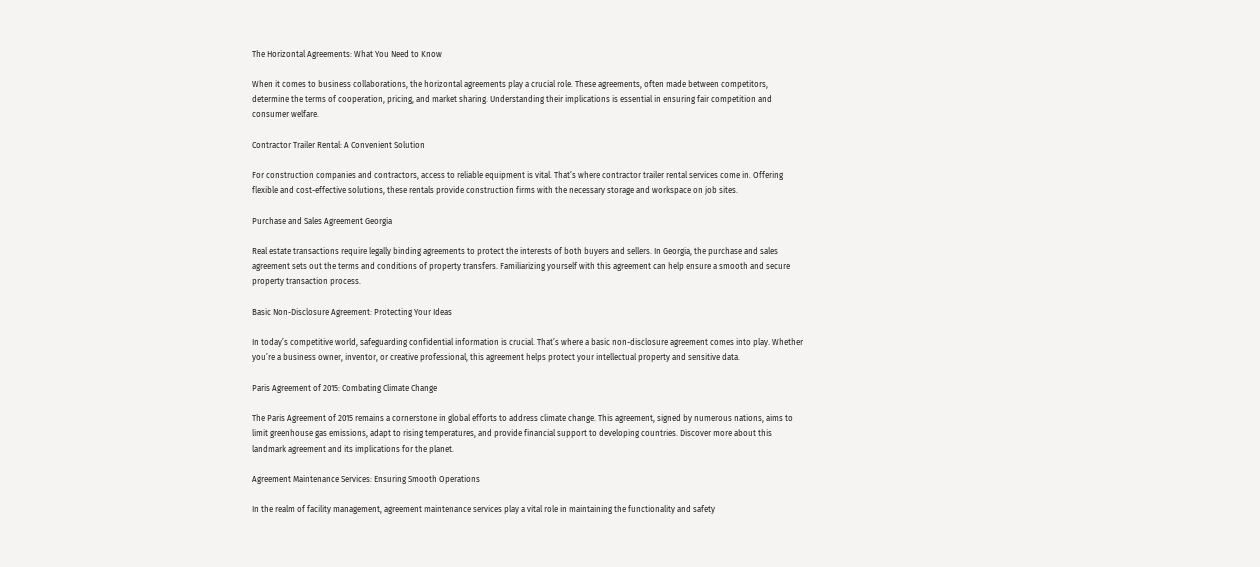The Horizontal Agreements: What You Need to Know

When it comes to business collaborations, the horizontal agreements play a crucial role. These agreements, often made between competitors, determine the terms of cooperation, pricing, and market sharing. Understanding their implications is essential in ensuring fair competition and consumer welfare.

Contractor Trailer Rental: A Convenient Solution

For construction companies and contractors, access to reliable equipment is vital. That’s where contractor trailer rental services come in. Offering flexible and cost-effective solutions, these rentals provide construction firms with the necessary storage and workspace on job sites.

Purchase and Sales Agreement Georgia

Real estate transactions require legally binding agreements to protect the interests of both buyers and sellers. In Georgia, the purchase and sales agreement sets out the terms and conditions of property transfers. Familiarizing yourself with this agreement can help ensure a smooth and secure property transaction process.

Basic Non-Disclosure Agreement: Protecting Your Ideas

In today’s competitive world, safeguarding confidential information is crucial. That’s where a basic non-disclosure agreement comes into play. Whether you’re a business owner, inventor, or creative professional, this agreement helps protect your intellectual property and sensitive data.

Paris Agreement of 2015: Combating Climate Change

The Paris Agreement of 2015 remains a cornerstone in global efforts to address climate change. This agreement, signed by numerous nations, aims to limit greenhouse gas emissions, adapt to rising temperatures, and provide financial support to developing countries. Discover more about this landmark agreement and its implications for the planet.

Agreement Maintenance Services: Ensuring Smooth Operations

In the realm of facility management, agreement maintenance services play a vital role in maintaining the functionality and safety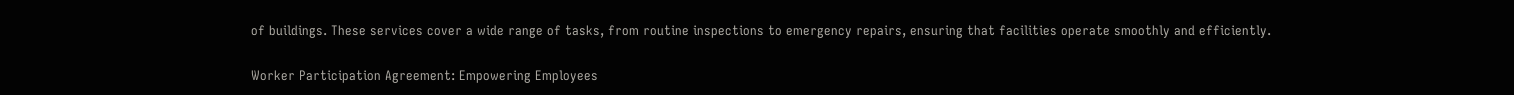of buildings. These services cover a wide range of tasks, from routine inspections to emergency repairs, ensuring that facilities operate smoothly and efficiently.

Worker Participation Agreement: Empowering Employees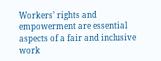Workers’ rights and empowerment are essential aspects of a fair and inclusive work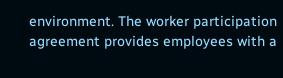environment. The worker participation agreement provides employees with a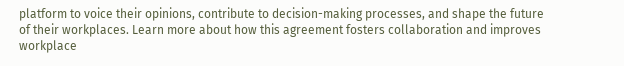platform to voice their opinions, contribute to decision-making processes, and shape the future of their workplaces. Learn more about how this agreement fosters collaboration and improves workplace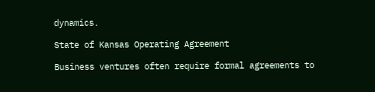dynamics.

State of Kansas Operating Agreement

Business ventures often require formal agreements to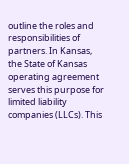outline the roles and responsibilities of partners. In Kansas, the State of Kansas operating agreement serves this purpose for limited liability companies (LLCs). This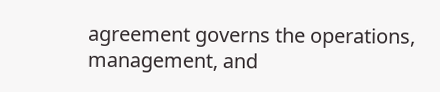agreement governs the operations, management, and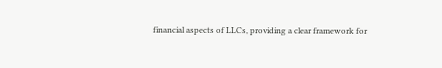financial aspects of LLCs, providing a clear framework for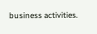business activities.